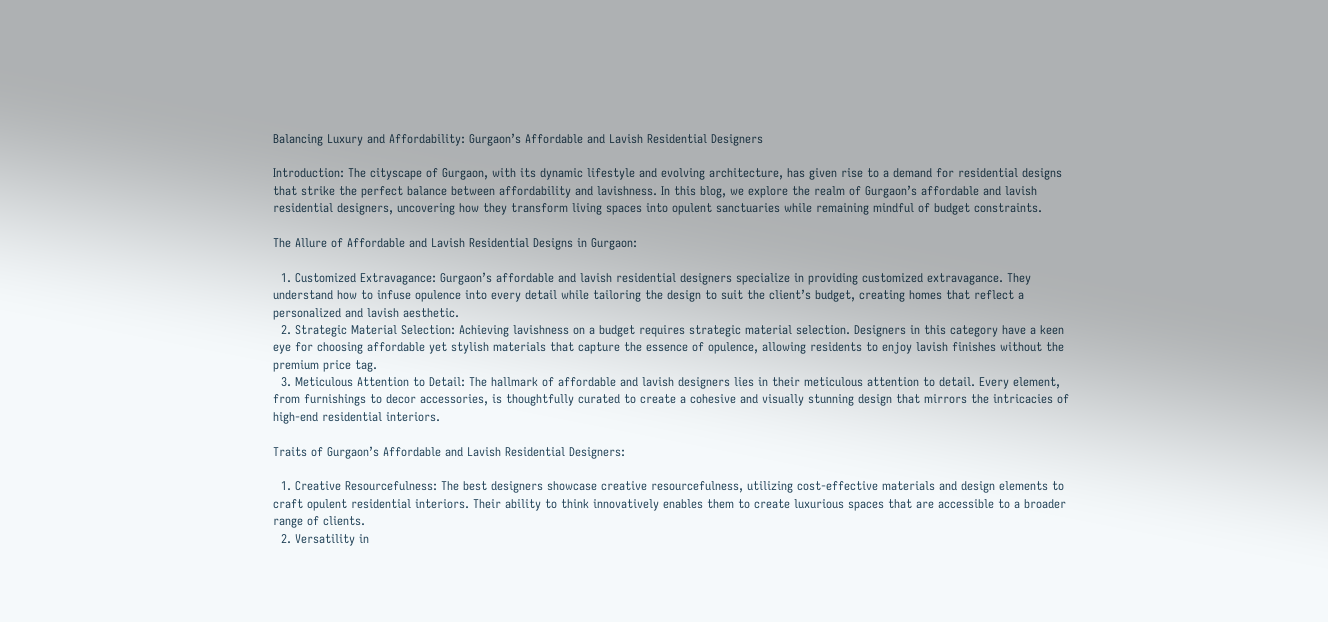Balancing Luxury and Affordability: Gurgaon’s Affordable and Lavish Residential Designers

Introduction: The cityscape of Gurgaon, with its dynamic lifestyle and evolving architecture, has given rise to a demand for residential designs that strike the perfect balance between affordability and lavishness. In this blog, we explore the realm of Gurgaon’s affordable and lavish residential designers, uncovering how they transform living spaces into opulent sanctuaries while remaining mindful of budget constraints.

The Allure of Affordable and Lavish Residential Designs in Gurgaon:

  1. Customized Extravagance: Gurgaon’s affordable and lavish residential designers specialize in providing customized extravagance. They understand how to infuse opulence into every detail while tailoring the design to suit the client’s budget, creating homes that reflect a personalized and lavish aesthetic.
  2. Strategic Material Selection: Achieving lavishness on a budget requires strategic material selection. Designers in this category have a keen eye for choosing affordable yet stylish materials that capture the essence of opulence, allowing residents to enjoy lavish finishes without the premium price tag.
  3. Meticulous Attention to Detail: The hallmark of affordable and lavish designers lies in their meticulous attention to detail. Every element, from furnishings to decor accessories, is thoughtfully curated to create a cohesive and visually stunning design that mirrors the intricacies of high-end residential interiors.

Traits of Gurgaon’s Affordable and Lavish Residential Designers:

  1. Creative Resourcefulness: The best designers showcase creative resourcefulness, utilizing cost-effective materials and design elements to craft opulent residential interiors. Their ability to think innovatively enables them to create luxurious spaces that are accessible to a broader range of clients.
  2. Versatility in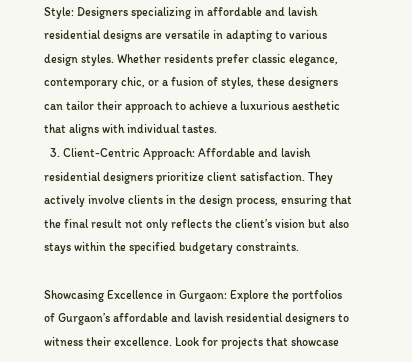Style: Designers specializing in affordable and lavish residential designs are versatile in adapting to various design styles. Whether residents prefer classic elegance, contemporary chic, or a fusion of styles, these designers can tailor their approach to achieve a luxurious aesthetic that aligns with individual tastes.
  3. Client-Centric Approach: Affordable and lavish residential designers prioritize client satisfaction. They actively involve clients in the design process, ensuring that the final result not only reflects the client’s vision but also stays within the specified budgetary constraints.

Showcasing Excellence in Gurgaon: Explore the portfolios of Gurgaon’s affordable and lavish residential designers to witness their excellence. Look for projects that showcase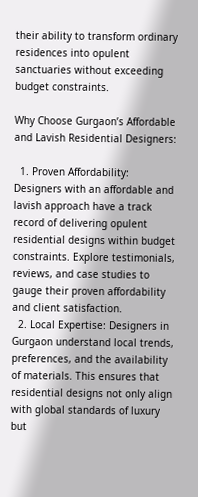their ability to transform ordinary residences into opulent sanctuaries without exceeding budget constraints.

Why Choose Gurgaon’s Affordable and Lavish Residential Designers:

  1. Proven Affordability: Designers with an affordable and lavish approach have a track record of delivering opulent residential designs within budget constraints. Explore testimonials, reviews, and case studies to gauge their proven affordability and client satisfaction.
  2. Local Expertise: Designers in Gurgaon understand local trends, preferences, and the availability of materials. This ensures that residential designs not only align with global standards of luxury but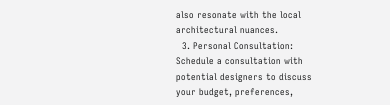also resonate with the local architectural nuances.
  3. Personal Consultation: Schedule a consultation with potential designers to discuss your budget, preferences,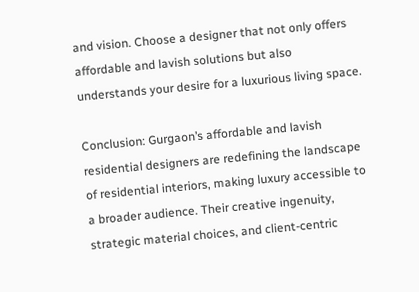and vision. Choose a designer that not only offers affordable and lavish solutions but also understands your desire for a luxurious living space.

Conclusion: Gurgaon’s affordable and lavish residential designers are redefining the landscape of residential interiors, making luxury accessible to a broader audience. Their creative ingenuity, strategic material choices, and client-centric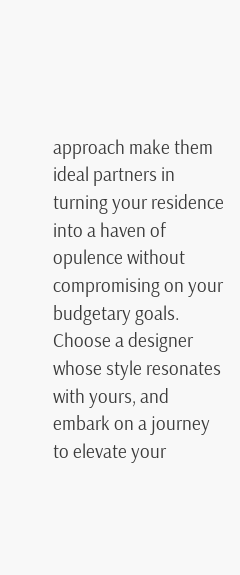approach make them ideal partners in turning your residence into a haven of opulence without compromising on your budgetary goals. Choose a designer whose style resonates with yours, and embark on a journey to elevate your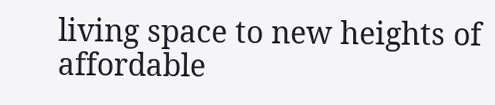living space to new heights of affordable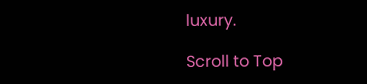luxury.

Scroll to Top